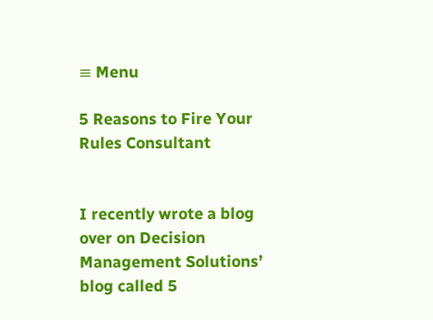≡ Menu

5 Reasons to Fire Your Rules Consultant


I recently wrote a blog over on Decision Management Solutions’ blog called 5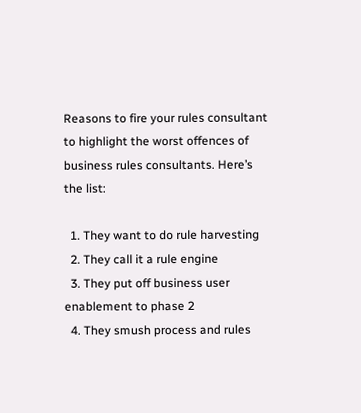Reasons to fire your rules consultant to highlight the worst offences of business rules consultants. Here’s the list:

  1. They want to do rule harvesting
  2. They call it a rule engine
  3. They put off business user enablement to phase 2
  4. They smush process and rules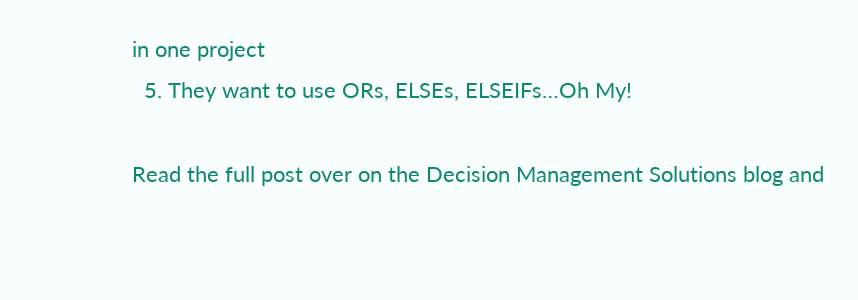in one project
  5. They want to use ORs, ELSEs, ELSEIFs…Oh My!

Read the full post over on the Decision Management Solutions blog and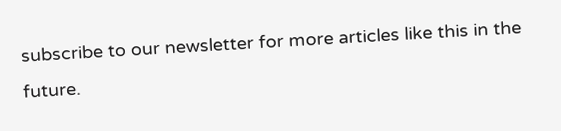subscribe to our newsletter for more articles like this in the future.